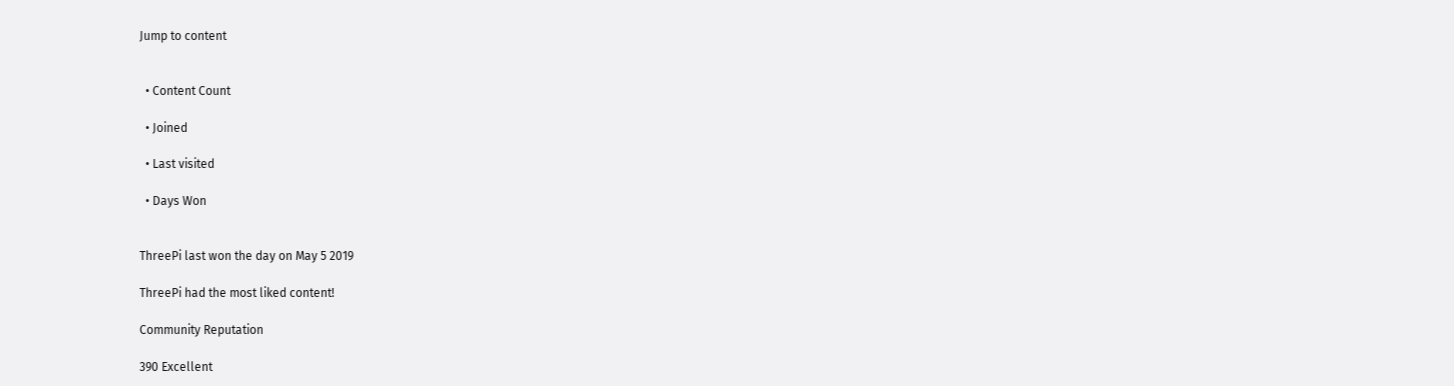Jump to content


  • Content Count

  • Joined

  • Last visited

  • Days Won


ThreePi last won the day on May 5 2019

ThreePi had the most liked content!

Community Reputation

390 Excellent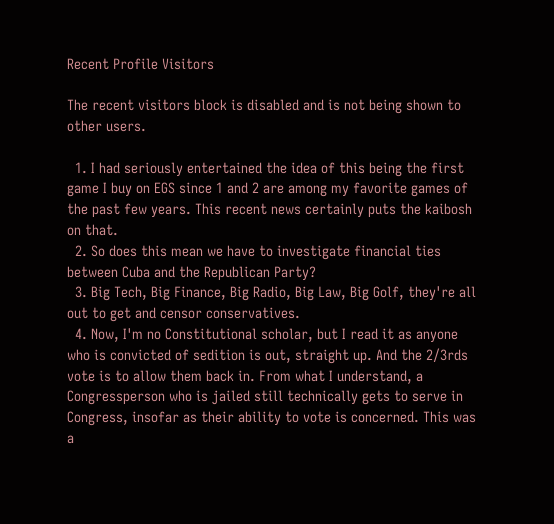Recent Profile Visitors

The recent visitors block is disabled and is not being shown to other users.

  1. I had seriously entertained the idea of this being the first game I buy on EGS since 1 and 2 are among my favorite games of the past few years. This recent news certainly puts the kaibosh on that.
  2. So does this mean we have to investigate financial ties between Cuba and the Republican Party?
  3. Big Tech, Big Finance, Big Radio, Big Law, Big Golf, they're all out to get and censor conservatives.
  4. Now, I'm no Constitutional scholar, but I read it as anyone who is convicted of sedition is out, straight up. And the 2/3rds vote is to allow them back in. From what I understand, a Congressperson who is jailed still technically gets to serve in Congress, insofar as their ability to vote is concerned. This was a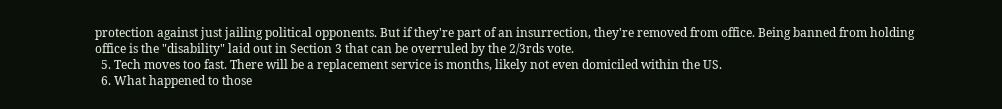protection against just jailing political opponents. But if they're part of an insurrection, they're removed from office. Being banned from holding office is the "disability" laid out in Section 3 that can be overruled by the 2/3rds vote.
  5. Tech moves too fast. There will be a replacement service is months, likely not even domiciled within the US.
  6. What happened to those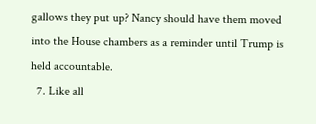gallows they put up? Nancy should have them moved into the House chambers as a reminder until Trump is held accountable.
  7. Like all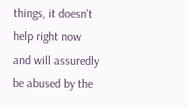things, it doesn't help right now and will assuredly be abused by the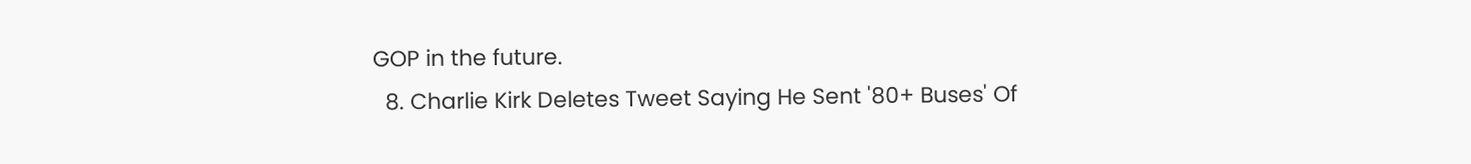GOP in the future.
  8. Charlie Kirk Deletes Tweet Saying He Sent '80+ Buses' Of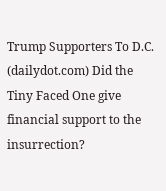Trump Supporters To D.C. (dailydot.com) Did the Tiny Faced One give financial support to the insurrection?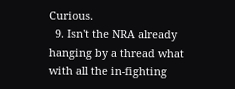Curious.
  9. Isn't the NRA already hanging by a thread what with all the in-fighting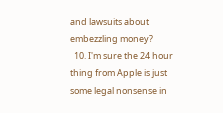and lawsuits about embezzling money?
  10. I'm sure the 24 hour thing from Apple is just some legal nonsense in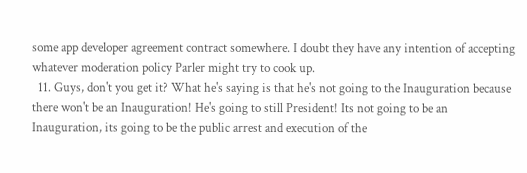some app developer agreement contract somewhere. I doubt they have any intention of accepting whatever moderation policy Parler might try to cook up.
  11. Guys, don't you get it? What he's saying is that he's not going to the Inauguration because there won't be an Inauguration! He's going to still President! Its not going to be an Inauguration, its going to be the public arrest and execution of the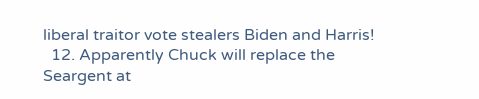liberal traitor vote stealers Biden and Harris!
  12. Apparently Chuck will replace the Seargent at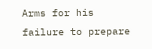Arms for his failure to prepare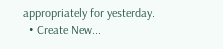appropriately for yesterday.
  • Create New...